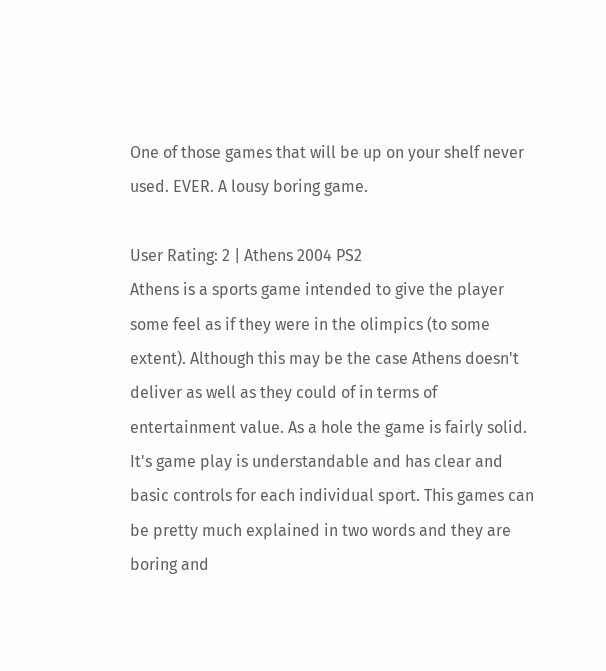One of those games that will be up on your shelf never used. EVER. A lousy boring game.

User Rating: 2 | Athens 2004 PS2
Athens is a sports game intended to give the player some feel as if they were in the olimpics (to some extent). Although this may be the case Athens doesn't deliver as well as they could of in terms of entertainment value. As a hole the game is fairly solid. It's game play is understandable and has clear and basic controls for each individual sport. This games can be pretty much explained in two words and they are boring and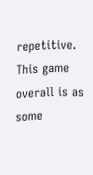repetitive. This game overall is as some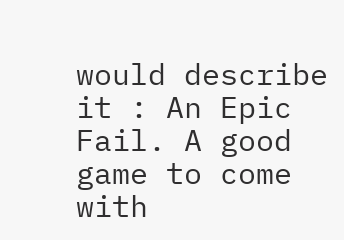would describe it : An Epic Fail. A good game to come with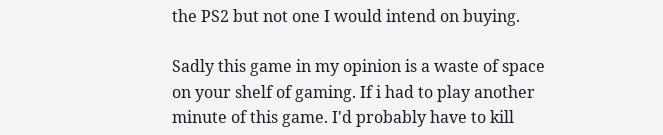the PS2 but not one I would intend on buying.

Sadly this game in my opinion is a waste of space on your shelf of gaming. If i had to play another minute of this game. I'd probably have to kill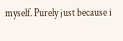myself. Purely just because i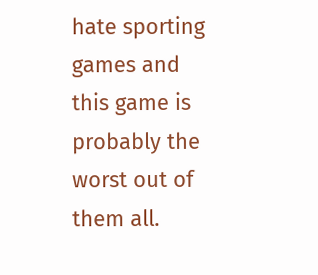hate sporting games and this game is probably the worst out of them all.